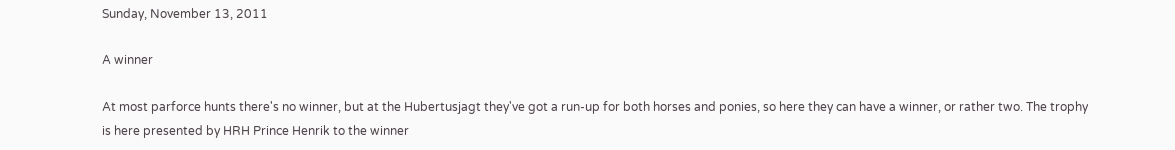Sunday, November 13, 2011

A winner

At most parforce hunts there's no winner, but at the Hubertusjagt they've got a run-up for both horses and ponies, so here they can have a winner, or rather two. The trophy is here presented by HRH Prince Henrik to the winner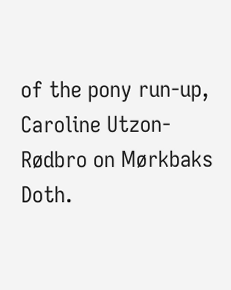of the pony run-up, Caroline Utzon-Rødbro on Mørkbaks Doth.